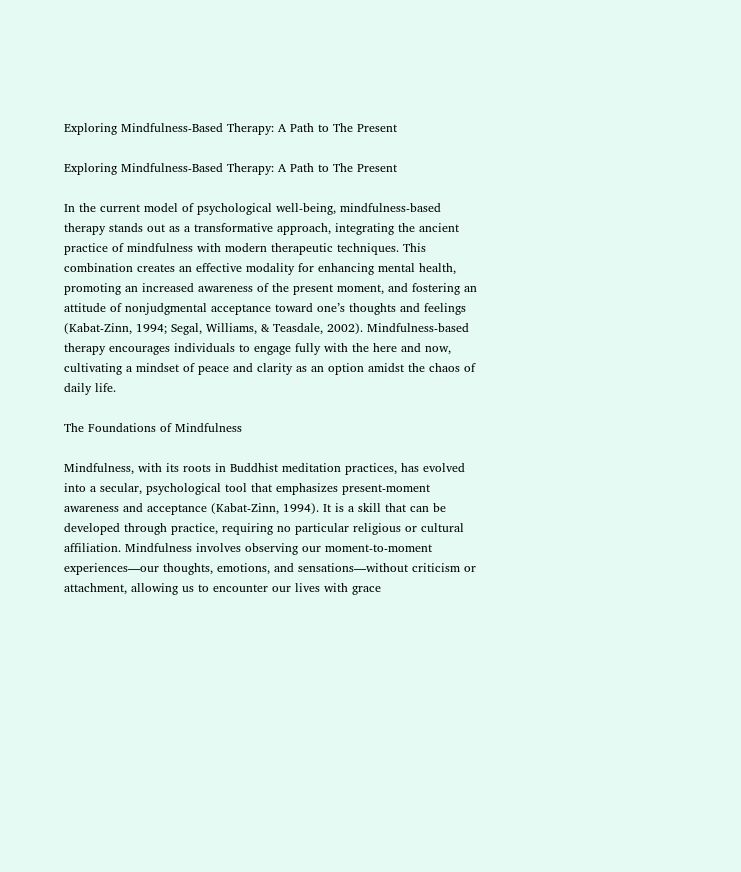Exploring Mindfulness-Based Therapy: A Path to The Present

Exploring Mindfulness-Based Therapy: A Path to The Present

In the current model of psychological well-being, mindfulness-based therapy stands out as a transformative approach, integrating the ancient practice of mindfulness with modern therapeutic techniques. This combination creates an effective modality for enhancing mental health, promoting an increased awareness of the present moment, and fostering an attitude of nonjudgmental acceptance toward one’s thoughts and feelings (Kabat-Zinn, 1994; Segal, Williams, & Teasdale, 2002). Mindfulness-based therapy encourages individuals to engage fully with the here and now, cultivating a mindset of peace and clarity as an option amidst the chaos of daily life.

The Foundations of Mindfulness

Mindfulness, with its roots in Buddhist meditation practices, has evolved into a secular, psychological tool that emphasizes present-moment awareness and acceptance (Kabat-Zinn, 1994). It is a skill that can be developed through practice, requiring no particular religious or cultural affiliation. Mindfulness involves observing our moment-to-moment experiences—our thoughts, emotions, and sensations—without criticism or attachment, allowing us to encounter our lives with grace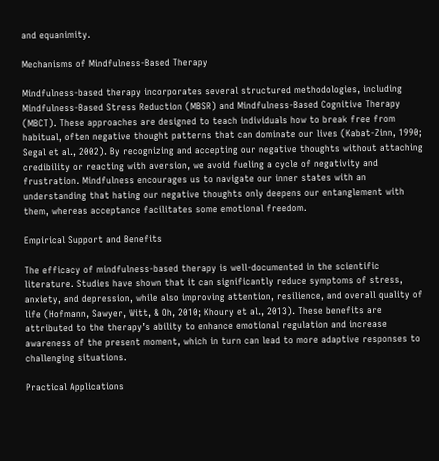and equanimity.

Mechanisms of Mindfulness-Based Therapy

Mindfulness-based therapy incorporates several structured methodologies, including Mindfulness-Based Stress Reduction (MBSR) and Mindfulness-Based Cognitive Therapy (MBCT). These approaches are designed to teach individuals how to break free from habitual, often negative thought patterns that can dominate our lives (Kabat-Zinn, 1990; Segal et al., 2002). By recognizing and accepting our negative thoughts without attaching credibility or reacting with aversion, we avoid fueling a cycle of negativity and frustration. Mindfulness encourages us to navigate our inner states with an understanding that hating our negative thoughts only deepens our entanglement with them, whereas acceptance facilitates some emotional freedom.

Empirical Support and Benefits

The efficacy of mindfulness-based therapy is well-documented in the scientific literature. Studies have shown that it can significantly reduce symptoms of stress, anxiety, and depression, while also improving attention, resilience, and overall quality of life (Hofmann, Sawyer, Witt, & Oh, 2010; Khoury et al., 2013). These benefits are attributed to the therapy’s ability to enhance emotional regulation and increase awareness of the present moment, which in turn can lead to more adaptive responses to challenging situations.

Practical Applications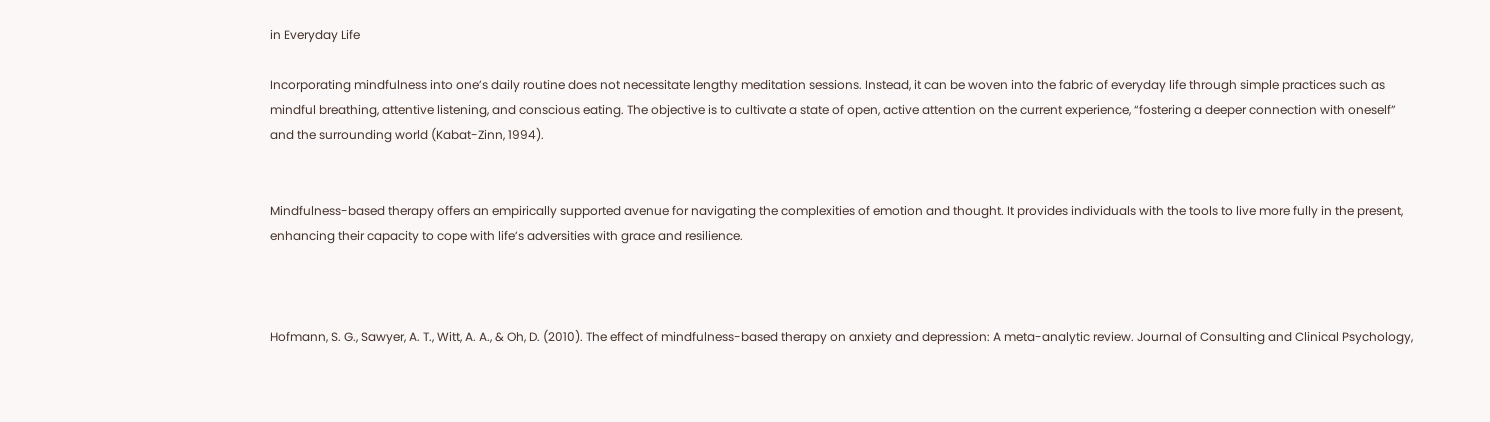in Everyday Life

Incorporating mindfulness into one’s daily routine does not necessitate lengthy meditation sessions. Instead, it can be woven into the fabric of everyday life through simple practices such as mindful breathing, attentive listening, and conscious eating. The objective is to cultivate a state of open, active attention on the current experience, “fostering a deeper connection with oneself” and the surrounding world (Kabat-Zinn, 1994).


Mindfulness-based therapy offers an empirically supported avenue for navigating the complexities of emotion and thought. It provides individuals with the tools to live more fully in the present, enhancing their capacity to cope with life’s adversities with grace and resilience.



Hofmann, S. G., Sawyer, A. T., Witt, A. A., & Oh, D. (2010). The effect of mindfulness-based therapy on anxiety and depression: A meta-analytic review. Journal of Consulting and Clinical Psychology,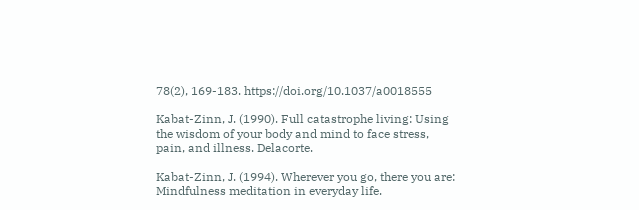78(2), 169-183. https://doi.org/10.1037/a0018555

Kabat-Zinn, J. (1990). Full catastrophe living: Using the wisdom of your body and mind to face stress, pain, and illness. Delacorte.

Kabat-Zinn, J. (1994). Wherever you go, there you are: Mindfulness meditation in everyday life.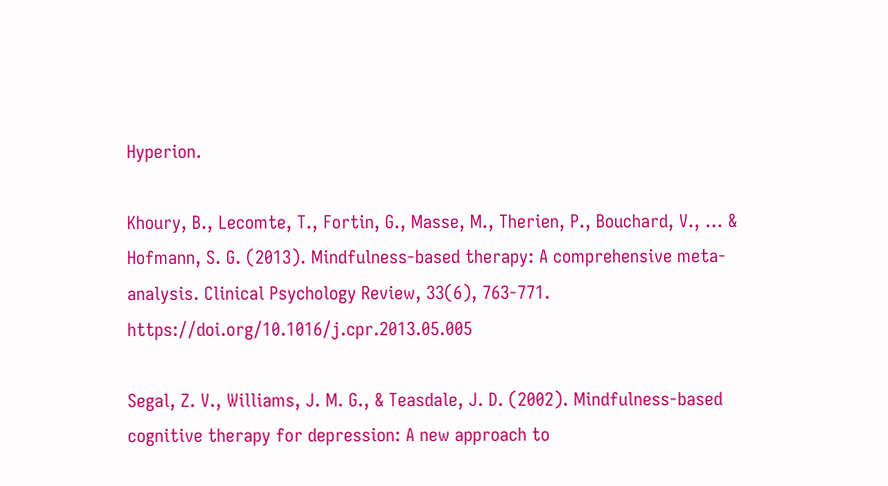Hyperion.

Khoury, B., Lecomte, T., Fortin, G., Masse, M., Therien, P., Bouchard, V., … & Hofmann, S. G. (2013). Mindfulness-based therapy: A comprehensive meta-analysis. Clinical Psychology Review, 33(6), 763-771. https://doi.org/10.1016/j.cpr.2013.05.005

Segal, Z. V., Williams, J. M. G., & Teasdale, J. D. (2002). Mindfulness-based cognitive therapy for depression: A new approach to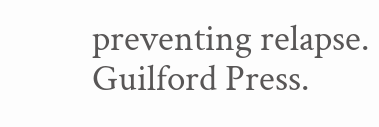preventing relapse. Guilford Press.